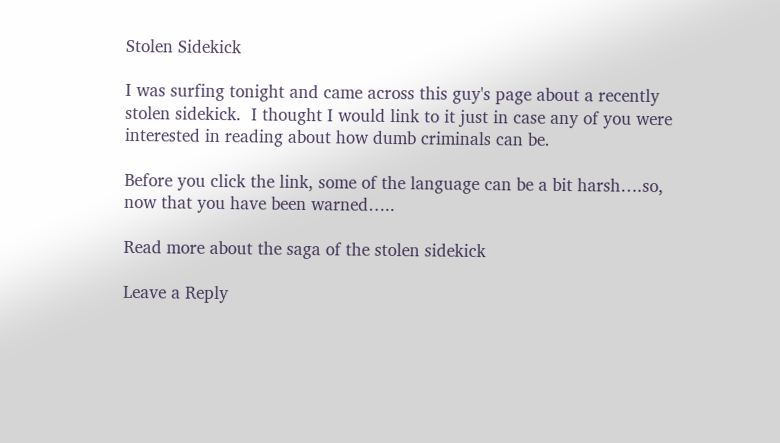Stolen Sidekick

I was surfing tonight and came across this guy's page about a recently stolen sidekick.  I thought I would link to it just in case any of you were interested in reading about how dumb criminals can be.

Before you click the link, some of the language can be a bit harsh….so, now that you have been warned…..

Read more about the saga of the stolen sidekick

Leave a Reply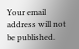Your email address will not be published.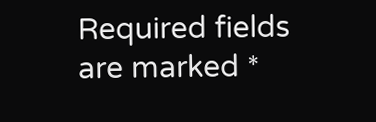Required fields are marked *